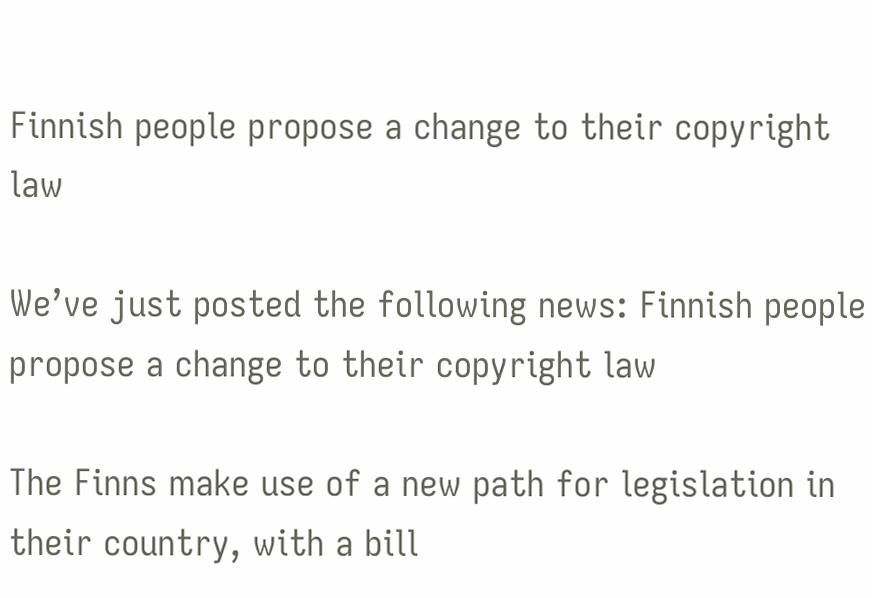Finnish people propose a change to their copyright law

We’ve just posted the following news: Finnish people propose a change to their copyright law

The Finns make use of a new path for legislation in their country, with a bill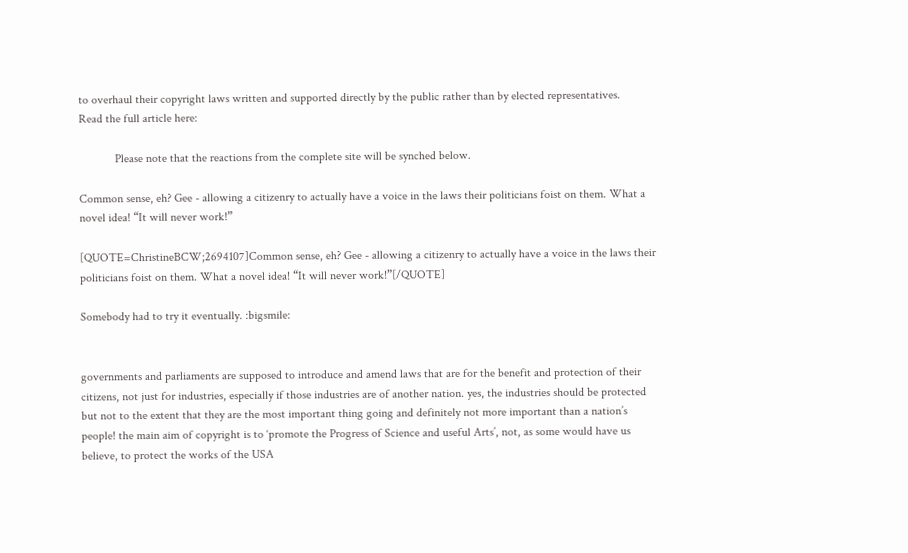to overhaul their copyright laws written and supported directly by the public rather than by elected representatives.
Read the full article here:

            Please note that the reactions from the complete site will be synched below.

Common sense, eh? Gee - allowing a citizenry to actually have a voice in the laws their politicians foist on them. What a novel idea! “It will never work!”

[QUOTE=ChristineBCW;2694107]Common sense, eh? Gee - allowing a citizenry to actually have a voice in the laws their politicians foist on them. What a novel idea! “It will never work!”[/QUOTE]

Somebody had to try it eventually. :bigsmile:


governments and parliaments are supposed to introduce and amend laws that are for the benefit and protection of their citizens, not just for industries, especially if those industries are of another nation. yes, the industries should be protected but not to the extent that they are the most important thing going and definitely not more important than a nation’s people! the main aim of copyright is to ‘promote the Progress of Science and useful Arts’, not, as some would have us believe, to protect the works of the USA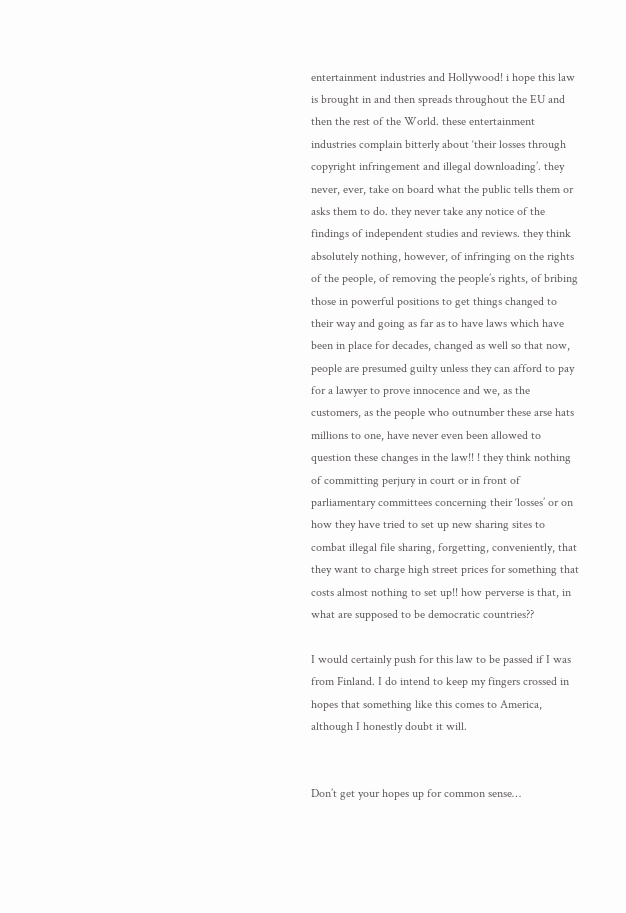entertainment industries and Hollywood! i hope this law is brought in and then spreads throughout the EU and then the rest of the World. these entertainment industries complain bitterly about ‘their losses through copyright infringement and illegal downloading’. they never, ever, take on board what the public tells them or asks them to do. they never take any notice of the findings of independent studies and reviews. they think absolutely nothing, however, of infringing on the rights of the people, of removing the people’s rights, of bribing those in powerful positions to get things changed to their way and going as far as to have laws which have been in place for decades, changed as well so that now, people are presumed guilty unless they can afford to pay for a lawyer to prove innocence and we, as the customers, as the people who outnumber these arse hats millions to one, have never even been allowed to question these changes in the law!! ! they think nothing of committing perjury in court or in front of parliamentary committees concerning their ‘losses’ or on how they have tried to set up new sharing sites to combat illegal file sharing, forgetting, conveniently, that they want to charge high street prices for something that costs almost nothing to set up!! how perverse is that, in what are supposed to be democratic countries??

I would certainly push for this law to be passed if I was from Finland. I do intend to keep my fingers crossed in hopes that something like this comes to America, although I honestly doubt it will.


Don’t get your hopes up for common sense…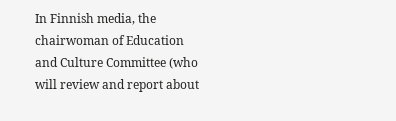In Finnish media, the chairwoman of Education and Culture Committee (who will review and report about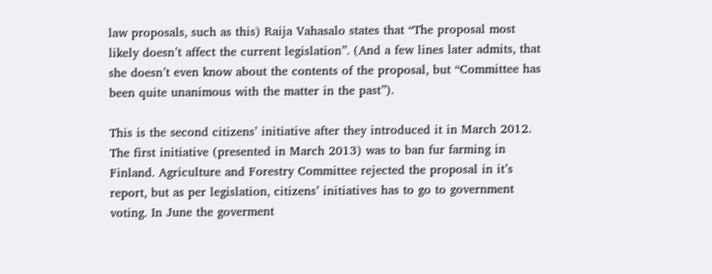law proposals, such as this) Raija Vahasalo states that “The proposal most likely doesn’t affect the current legislation”. (And a few lines later admits, that she doesn’t even know about the contents of the proposal, but “Committee has been quite unanimous with the matter in the past”).

This is the second citizens’ initiative after they introduced it in March 2012. The first initiative (presented in March 2013) was to ban fur farming in Finland. Agriculture and Forestry Committee rejected the proposal in it’s report, but as per legislation, citizens’ initiatives has to go to government voting. In June the goverment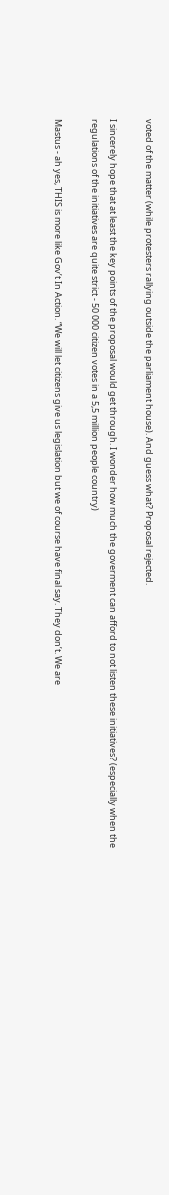voted of the matter (while protesters rallying outside the parliament house). And guess what? Proposal rejected.

I sincerely hope that at least the key points of the proposal would get through. I wonder how much the goverment can afford to not listen these initiatives? (especially when the regulations of the initiatives are quite strict - 50 000 citizen votes in a 5,5 million people country)

Mastus - ah yes, THIS is more like Gov’t In Action. “We will let citizens give us legislation but we of course have final say. They don’t. We are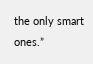the only smart ones.”